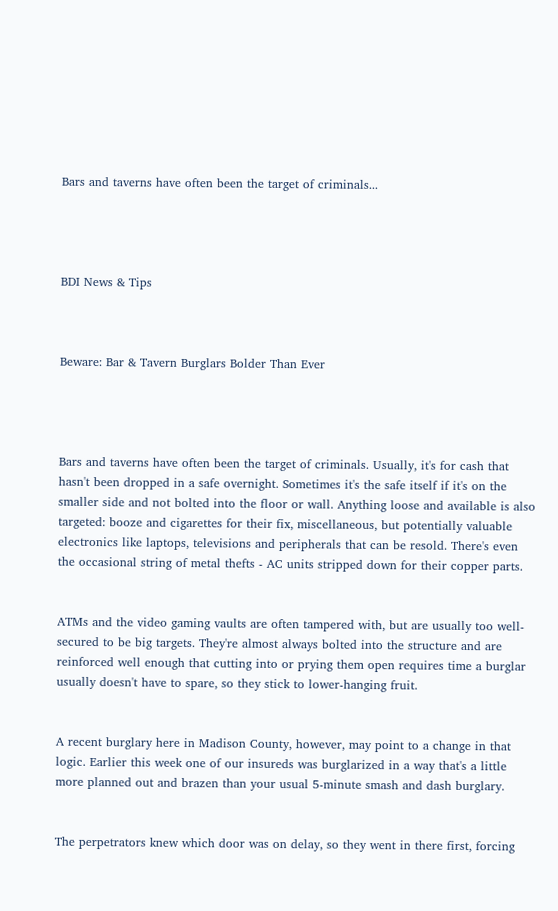Bars and taverns have often been the target of criminals...




BDI News & Tips



Beware: Bar & Tavern Burglars Bolder Than Ever




Bars and taverns have often been the target of criminals. Usually, it's for cash that hasn't been dropped in a safe overnight. Sometimes it's the safe itself if it's on the smaller side and not bolted into the floor or wall. Anything loose and available is also targeted: booze and cigarettes for their fix, miscellaneous, but potentially valuable electronics like laptops, televisions and peripherals that can be resold. There's even the occasional string of metal thefts - AC units stripped down for their copper parts.


ATMs and the video gaming vaults are often tampered with, but are usually too well-secured to be big targets. They're almost always bolted into the structure and are reinforced well enough that cutting into or prying them open requires time a burglar usually doesn't have to spare, so they stick to lower-hanging fruit.


A recent burglary here in Madison County, however, may point to a change in that logic. Earlier this week one of our insureds was burglarized in a way that's a little more planned out and brazen than your usual 5-minute smash and dash burglary.


The perpetrators knew which door was on delay, so they went in there first, forcing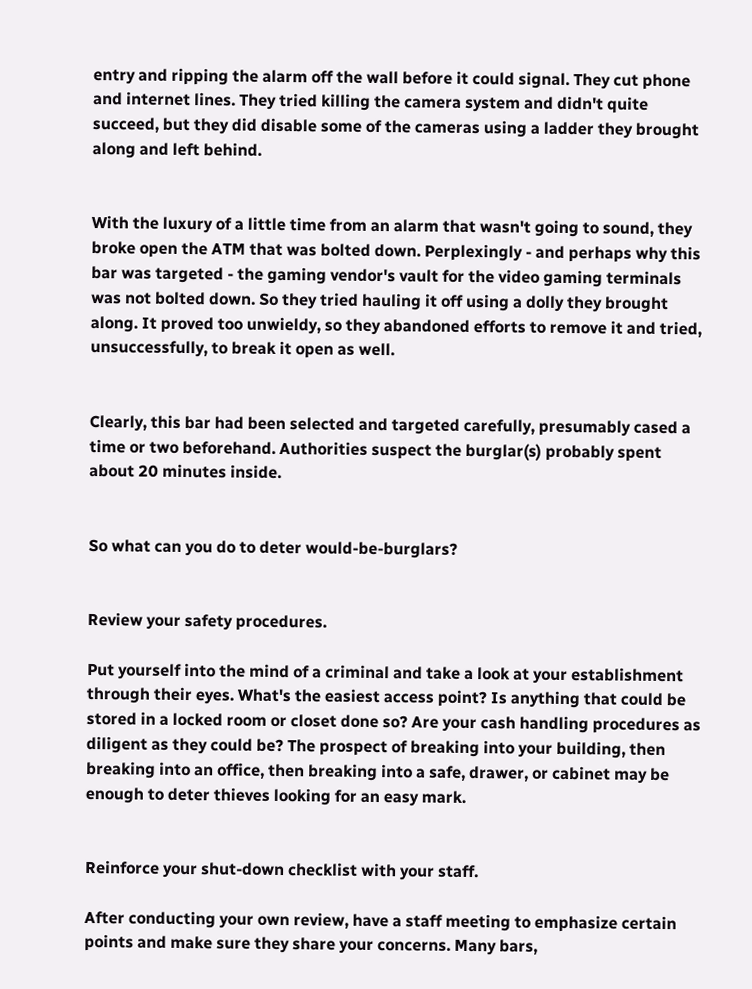entry and ripping the alarm off the wall before it could signal. They cut phone and internet lines. They tried killing the camera system and didn't quite succeed, but they did disable some of the cameras using a ladder they brought along and left behind.


With the luxury of a little time from an alarm that wasn't going to sound, they broke open the ATM that was bolted down. Perplexingly - and perhaps why this bar was targeted - the gaming vendor's vault for the video gaming terminals was not bolted down. So they tried hauling it off using a dolly they brought along. It proved too unwieldy, so they abandoned efforts to remove it and tried, unsuccessfully, to break it open as well.


Clearly, this bar had been selected and targeted carefully, presumably cased a time or two beforehand. Authorities suspect the burglar(s) probably spent about 20 minutes inside.


So what can you do to deter would-be-burglars?


Review your safety procedures.

Put yourself into the mind of a criminal and take a look at your establishment through their eyes. What's the easiest access point? Is anything that could be stored in a locked room or closet done so? Are your cash handling procedures as diligent as they could be? The prospect of breaking into your building, then breaking into an office, then breaking into a safe, drawer, or cabinet may be enough to deter thieves looking for an easy mark.


Reinforce your shut-down checklist with your staff.

After conducting your own review, have a staff meeting to emphasize certain points and make sure they share your concerns. Many bars,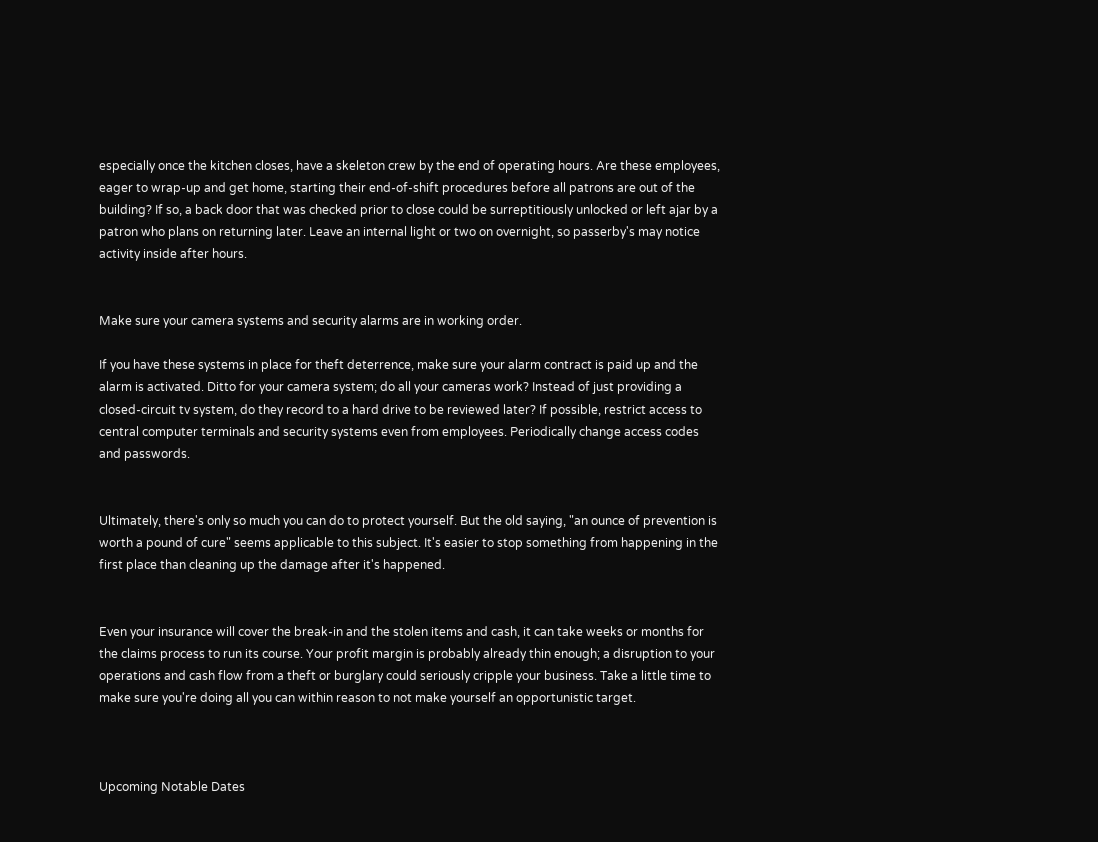especially once the kitchen closes, have a skeleton crew by the end of operating hours. Are these employees, eager to wrap-up and get home, starting their end-of-shift procedures before all patrons are out of the building? If so, a back door that was checked prior to close could be surreptitiously unlocked or left ajar by a patron who plans on returning later. Leave an internal light or two on overnight, so passerby's may notice activity inside after hours.


Make sure your camera systems and security alarms are in working order.

If you have these systems in place for theft deterrence, make sure your alarm contract is paid up and the alarm is activated. Ditto for your camera system; do all your cameras work? Instead of just providing a closed-circuit tv system, do they record to a hard drive to be reviewed later? If possible, restrict access to central computer terminals and security systems even from employees. Periodically change access codes and passwords.


Ultimately, there's only so much you can do to protect yourself. But the old saying, "an ounce of prevention is worth a pound of cure" seems applicable to this subject. It's easier to stop something from happening in the first place than cleaning up the damage after it's happened.


Even your insurance will cover the break-in and the stolen items and cash, it can take weeks or months for the claims process to run its course. Your profit margin is probably already thin enough; a disruption to your operations and cash flow from a theft or burglary could seriously cripple your business. Take a little time to make sure you're doing all you can within reason to not make yourself an opportunistic target.



Upcoming Notable Dates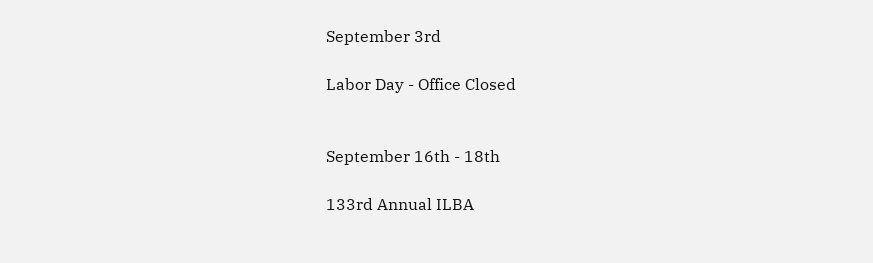September 3rd

Labor Day - Office Closed


September 16th - 18th

133rd Annual ILBA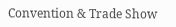Convention & Trade Show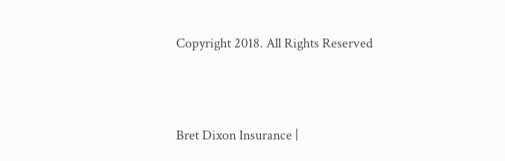Copyright 2018. All Rights Reserved



Bret Dixon Insurance |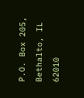P.O. Box 205, Bethalto, IL 62010